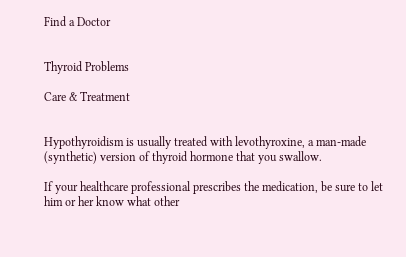Find a Doctor


Thyroid Problems

Care & Treatment


Hypothyroidism is usually treated with levothyroxine, a man-made (synthetic) version of thyroid hormone that you swallow.

If your healthcare professional prescribes the medication, be sure to let him or her know what other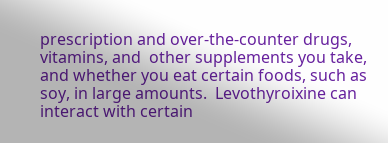prescription and over-the-counter drugs, vitamins, and  other supplements you take, and whether you eat certain foods, such as soy, in large amounts.  Levothyroixine can interact with certain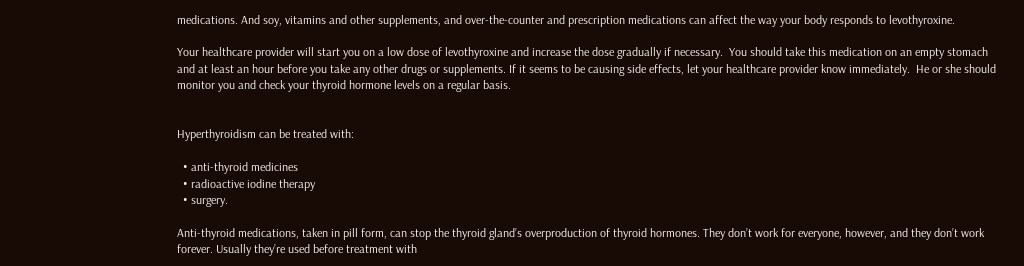medications. And soy, vitamins and other supplements, and over-the-counter and prescription medications can affect the way your body responds to levothyroxine.

Your healthcare provider will start you on a low dose of levothyroxine and increase the dose gradually if necessary.  You should take this medication on an empty stomach and at least an hour before you take any other drugs or supplements. If it seems to be causing side effects, let your healthcare provider know immediately.  He or she should monitor you and check your thyroid hormone levels on a regular basis.


Hyperthyroidism can be treated with:

  • anti-thyroid medicines
  • radioactive iodine therapy
  • surgery.

Anti-thyroid medications, taken in pill form, can stop the thyroid gland’s overproduction of thyroid hormones. They don’t work for everyone, however, and they don’t work forever. Usually they’re used before treatment with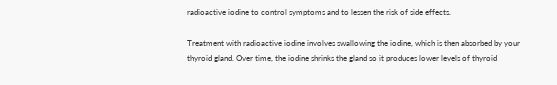radioactive iodine to control symptoms and to lessen the risk of side effects.

Treatment with radioactive iodine involves swallowing the iodine, which is then absorbed by your thyroid gland. Over time, the iodine shrinks the gland so it produces lower levels of thyroid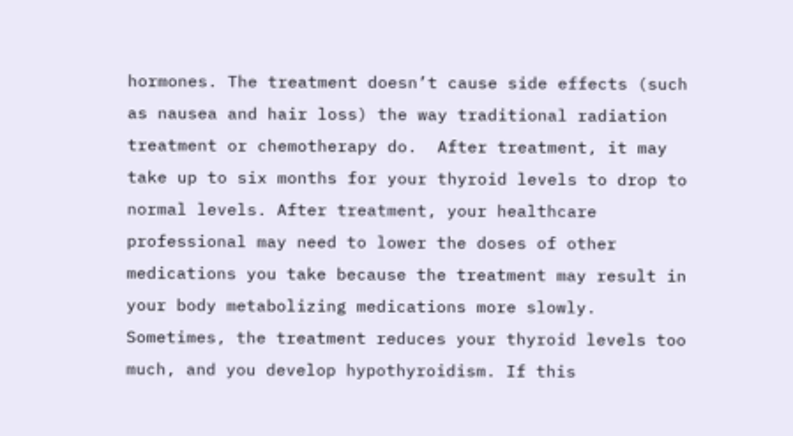hormones. The treatment doesn’t cause side effects (such as nausea and hair loss) the way traditional radiation treatment or chemotherapy do.  After treatment, it may take up to six months for your thyroid levels to drop to normal levels. After treatment, your healthcare professional may need to lower the doses of other medications you take because the treatment may result in your body metabolizing medications more slowly. Sometimes, the treatment reduces your thyroid levels too much, and you develop hypothyroidism. If this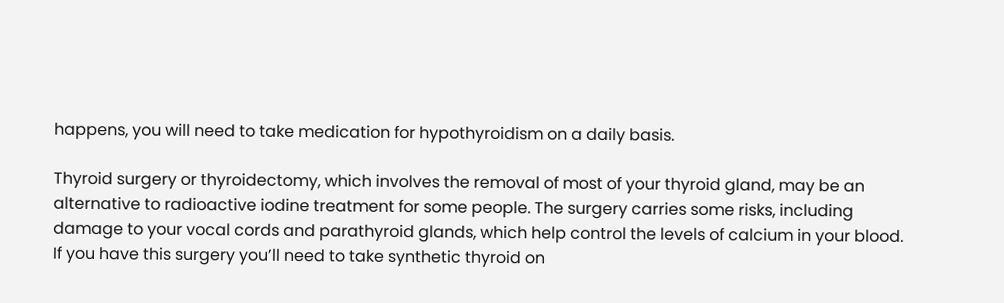happens, you will need to take medication for hypothyroidism on a daily basis.

Thyroid surgery or thyroidectomy, which involves the removal of most of your thyroid gland, may be an alternative to radioactive iodine treatment for some people. The surgery carries some risks, including damage to your vocal cords and parathyroid glands, which help control the levels of calcium in your blood.   If you have this surgery you’ll need to take synthetic thyroid on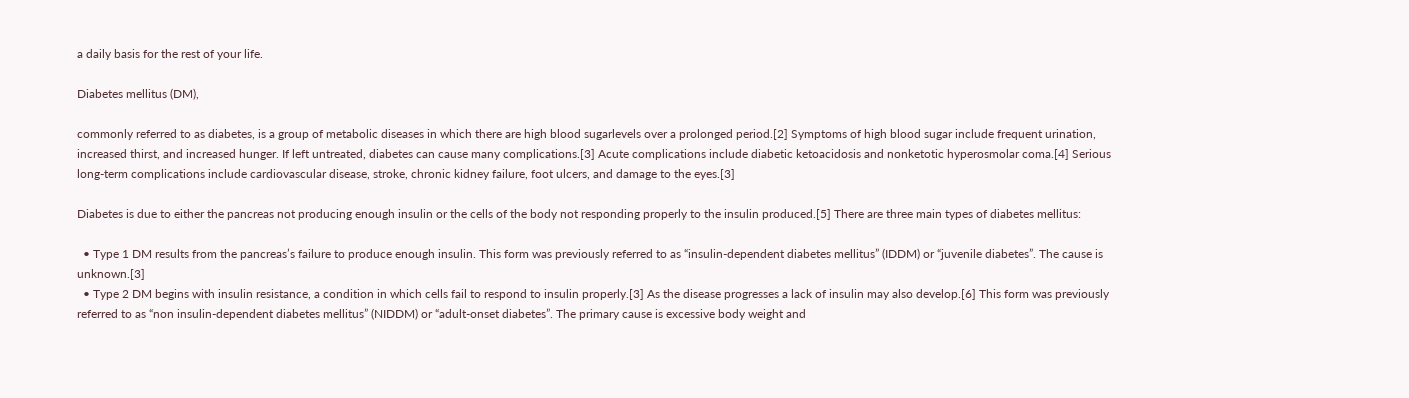a daily basis for the rest of your life.

Diabetes mellitus (DM),

commonly referred to as diabetes, is a group of metabolic diseases in which there are high blood sugarlevels over a prolonged period.[2] Symptoms of high blood sugar include frequent urination, increased thirst, and increased hunger. If left untreated, diabetes can cause many complications.[3] Acute complications include diabetic ketoacidosis and nonketotic hyperosmolar coma.[4] Serious long-term complications include cardiovascular disease, stroke, chronic kidney failure, foot ulcers, and damage to the eyes.[3]

Diabetes is due to either the pancreas not producing enough insulin or the cells of the body not responding properly to the insulin produced.[5] There are three main types of diabetes mellitus:

  • Type 1 DM results from the pancreas’s failure to produce enough insulin. This form was previously referred to as “insulin-dependent diabetes mellitus” (IDDM) or “juvenile diabetes”. The cause is unknown.[3]
  • Type 2 DM begins with insulin resistance, a condition in which cells fail to respond to insulin properly.[3] As the disease progresses a lack of insulin may also develop.[6] This form was previously referred to as “non insulin-dependent diabetes mellitus” (NIDDM) or “adult-onset diabetes”. The primary cause is excessive body weight and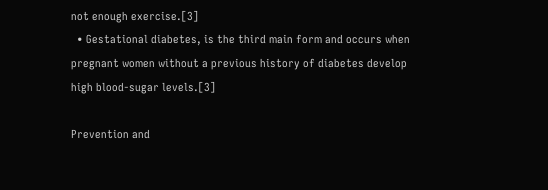not enough exercise.[3]
  • Gestational diabetes, is the third main form and occurs when pregnant women without a previous history of diabetes develop high blood-sugar levels.[3]

Prevention and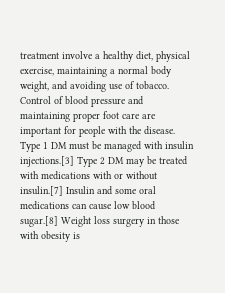treatment involve a healthy diet, physical exercise, maintaining a normal body weight, and avoiding use of tobacco. Control of blood pressure and maintaining proper foot care are important for people with the disease. Type 1 DM must be managed with insulin injections.[3] Type 2 DM may be treated with medications with or without insulin.[7] Insulin and some oral medications can cause low blood sugar.[8] Weight loss surgery in those with obesity is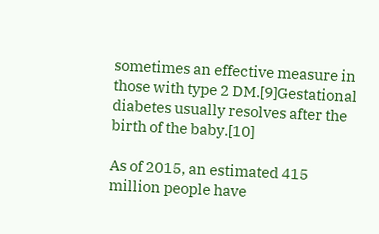sometimes an effective measure in those with type 2 DM.[9]Gestational diabetes usually resolves after the birth of the baby.[10]

As of 2015, an estimated 415 million people have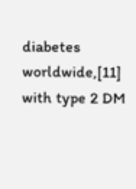diabetes worldwide,[11] with type 2 DM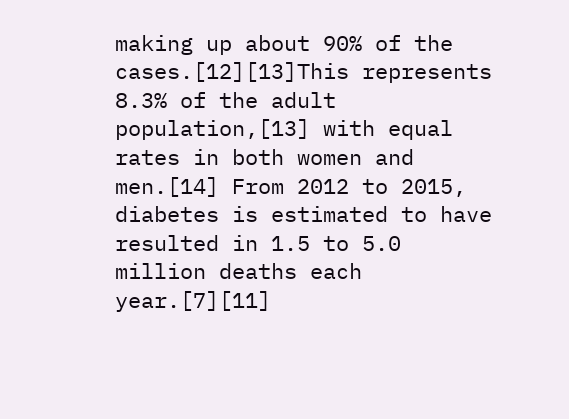making up about 90% of the cases.[12][13]This represents 8.3% of the adult population,[13] with equal rates in both women and men.[14] From 2012 to 2015, diabetes is estimated to have resulted in 1.5 to 5.0 million deaths each year.[7][11]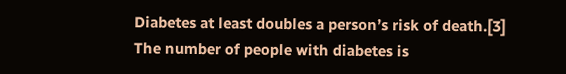Diabetes at least doubles a person’s risk of death.[3] The number of people with diabetes is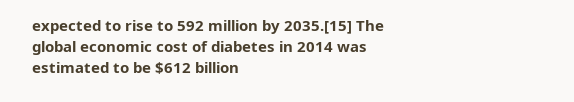expected to rise to 592 million by 2035.[15] The global economic cost of diabetes in 2014 was estimated to be $612 billion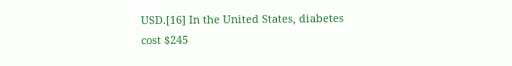USD.[16] In the United States, diabetes cost $245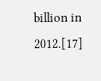billion in 2012.[17]